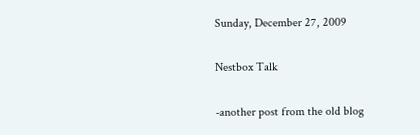Sunday, December 27, 2009

Nestbox Talk

-another post from the old blog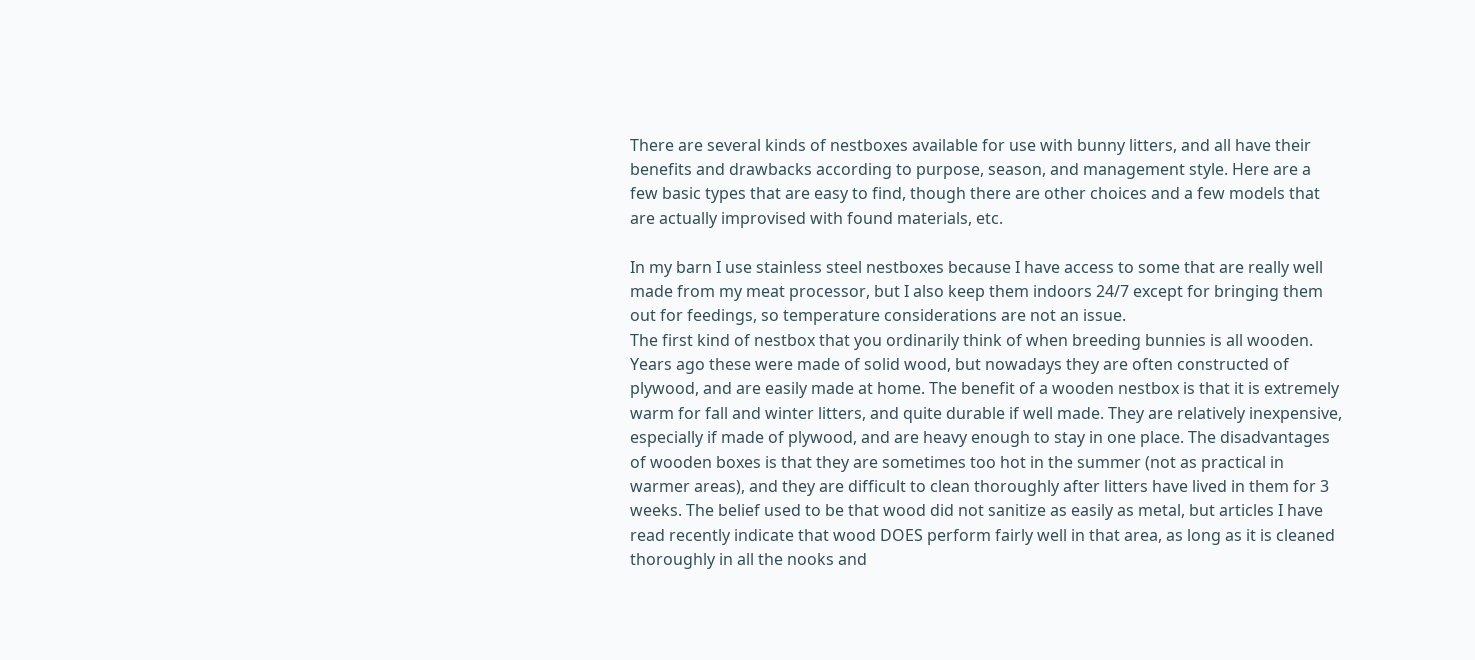There are several kinds of nestboxes available for use with bunny litters, and all have their benefits and drawbacks according to purpose, season, and management style. Here are a few basic types that are easy to find, though there are other choices and a few models that are actually improvised with found materials, etc.

In my barn I use stainless steel nestboxes because I have access to some that are really well made from my meat processor, but I also keep them indoors 24/7 except for bringing them out for feedings, so temperature considerations are not an issue.
The first kind of nestbox that you ordinarily think of when breeding bunnies is all wooden. Years ago these were made of solid wood, but nowadays they are often constructed of plywood, and are easily made at home. The benefit of a wooden nestbox is that it is extremely warm for fall and winter litters, and quite durable if well made. They are relatively inexpensive, especially if made of plywood, and are heavy enough to stay in one place. The disadvantages of wooden boxes is that they are sometimes too hot in the summer (not as practical in warmer areas), and they are difficult to clean thoroughly after litters have lived in them for 3 weeks. The belief used to be that wood did not sanitize as easily as metal, but articles I have read recently indicate that wood DOES perform fairly well in that area, as long as it is cleaned thoroughly in all the nooks and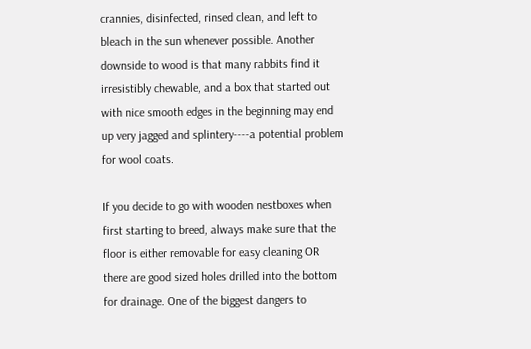crannies, disinfected, rinsed clean, and left to bleach in the sun whenever possible. Another downside to wood is that many rabbits find it irresistibly chewable, and a box that started out with nice smooth edges in the beginning may end up very jagged and splintery----a potential problem for wool coats.

If you decide to go with wooden nestboxes when first starting to breed, always make sure that the floor is either removable for easy cleaning OR there are good sized holes drilled into the bottom for drainage. One of the biggest dangers to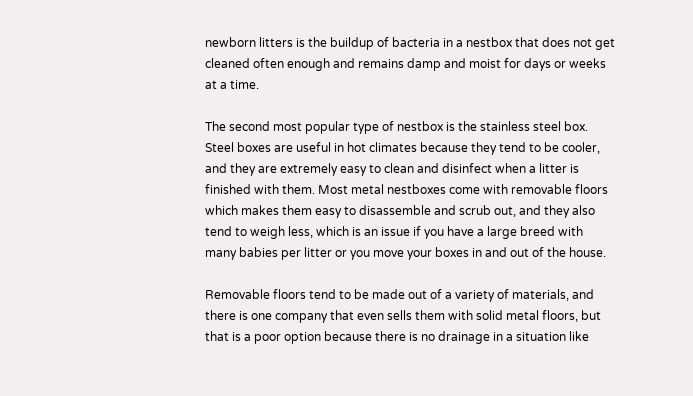newborn litters is the buildup of bacteria in a nestbox that does not get cleaned often enough and remains damp and moist for days or weeks at a time.

The second most popular type of nestbox is the stainless steel box. Steel boxes are useful in hot climates because they tend to be cooler, and they are extremely easy to clean and disinfect when a litter is finished with them. Most metal nestboxes come with removable floors which makes them easy to disassemble and scrub out, and they also tend to weigh less, which is an issue if you have a large breed with many babies per litter or you move your boxes in and out of the house.

Removable floors tend to be made out of a variety of materials, and there is one company that even sells them with solid metal floors, but that is a poor option because there is no drainage in a situation like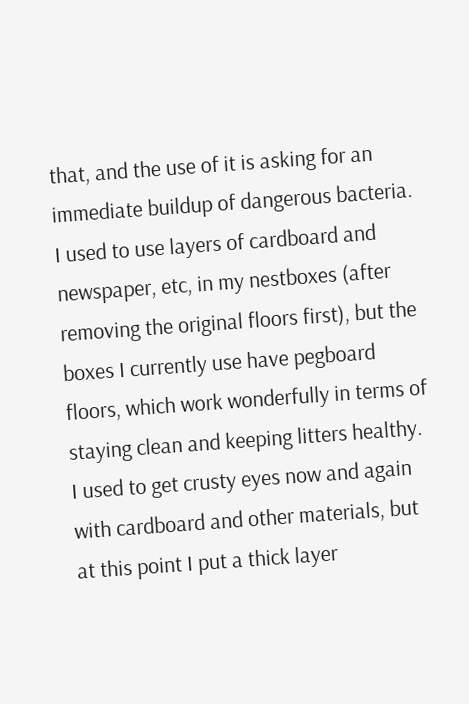that, and the use of it is asking for an immediate buildup of dangerous bacteria. I used to use layers of cardboard and newspaper, etc, in my nestboxes (after removing the original floors first), but the boxes I currently use have pegboard floors, which work wonderfully in terms of staying clean and keeping litters healthy. I used to get crusty eyes now and again with cardboard and other materials, but at this point I put a thick layer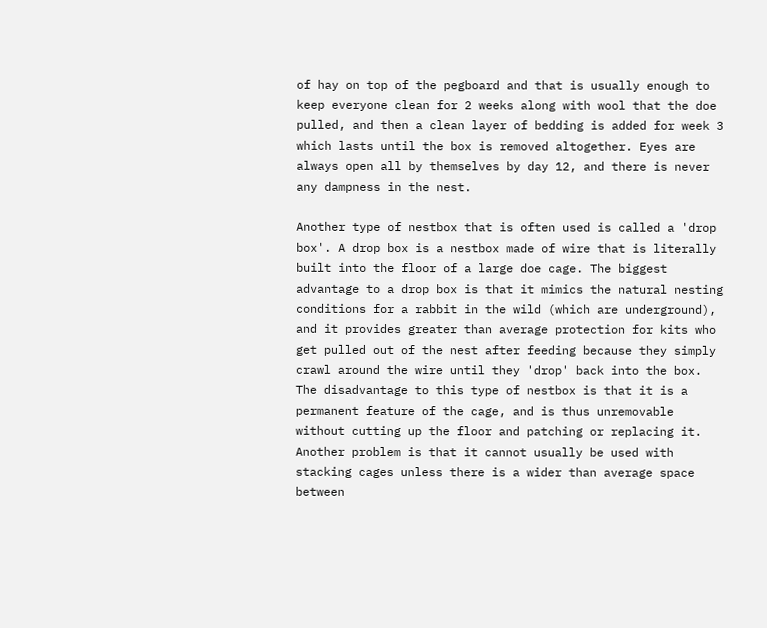of hay on top of the pegboard and that is usually enough to keep everyone clean for 2 weeks along with wool that the doe pulled, and then a clean layer of bedding is added for week 3 which lasts until the box is removed altogether. Eyes are always open all by themselves by day 12, and there is never any dampness in the nest.

Another type of nestbox that is often used is called a 'drop box'. A drop box is a nestbox made of wire that is literally built into the floor of a large doe cage. The biggest advantage to a drop box is that it mimics the natural nesting conditions for a rabbit in the wild (which are underground), and it provides greater than average protection for kits who get pulled out of the nest after feeding because they simply crawl around the wire until they 'drop' back into the box. The disadvantage to this type of nestbox is that it is a permanent feature of the cage, and is thus unremovable without cutting up the floor and patching or replacing it. Another problem is that it cannot usually be used with stacking cages unless there is a wider than average space between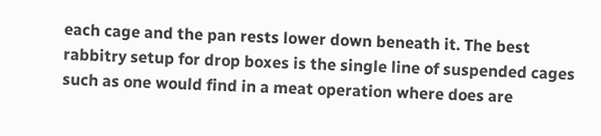each cage and the pan rests lower down beneath it. The best rabbitry setup for drop boxes is the single line of suspended cages such as one would find in a meat operation where does are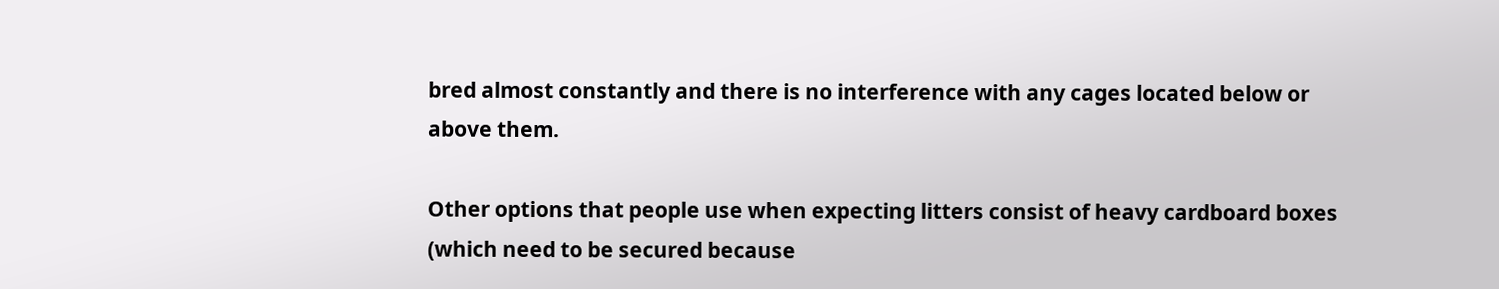bred almost constantly and there is no interference with any cages located below or above them.

Other options that people use when expecting litters consist of heavy cardboard boxes (which need to be secured because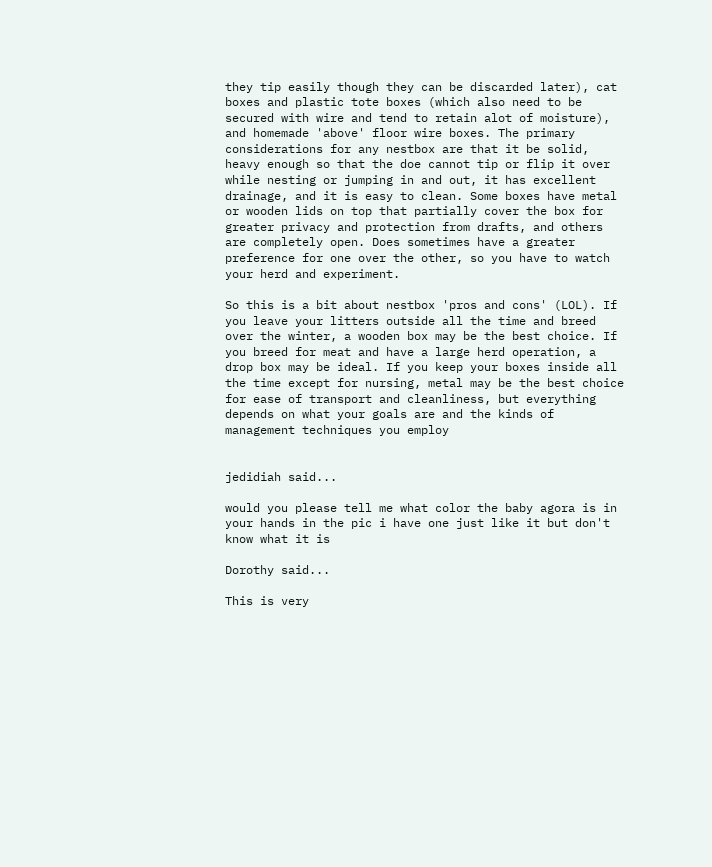they tip easily though they can be discarded later), cat boxes and plastic tote boxes (which also need to be secured with wire and tend to retain alot of moisture), and homemade 'above' floor wire boxes. The primary considerations for any nestbox are that it be solid, heavy enough so that the doe cannot tip or flip it over while nesting or jumping in and out, it has excellent drainage, and it is easy to clean. Some boxes have metal or wooden lids on top that partially cover the box for greater privacy and protection from drafts, and others are completely open. Does sometimes have a greater preference for one over the other, so you have to watch your herd and experiment.

So this is a bit about nestbox 'pros and cons' (LOL). If you leave your litters outside all the time and breed over the winter, a wooden box may be the best choice. If you breed for meat and have a large herd operation, a drop box may be ideal. If you keep your boxes inside all the time except for nursing, metal may be the best choice for ease of transport and cleanliness, but everything depends on what your goals are and the kinds of management techniques you employ


jedidiah said...

would you please tell me what color the baby agora is in your hands in the pic i have one just like it but don't know what it is

Dorothy said...

This is very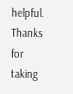helpful. Thanks for taking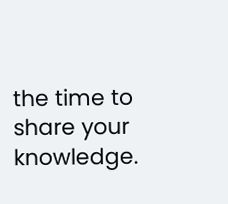the time to share your knowledge.